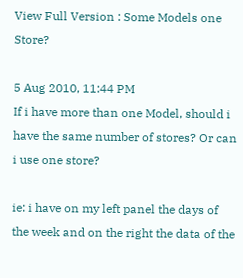View Full Version : Some Models one Store?

5 Aug 2010, 11:44 PM
If i have more than one Model, should i have the same number of stores? Or can i use one store?

ie: i have on my left panel the days of the week and on the right the data of the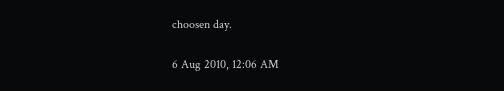choosen day.

6 Aug 2010, 12:06 AM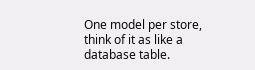One model per store, think of it as like a database table.